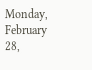Monday, February 28,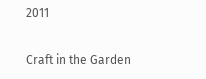2011

Craft in the Garden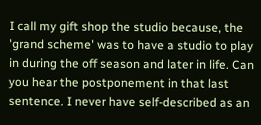I call my gift shop the studio because, the 'grand scheme' was to have a studio to play in during the off season and later in life. Can you hear the postponement in that last sentence. I never have self-described as an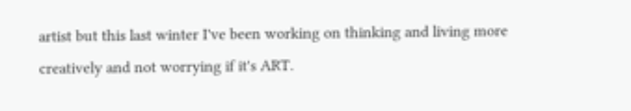artist but this last winter I've been working on thinking and living more creatively and not worrying if it's ART.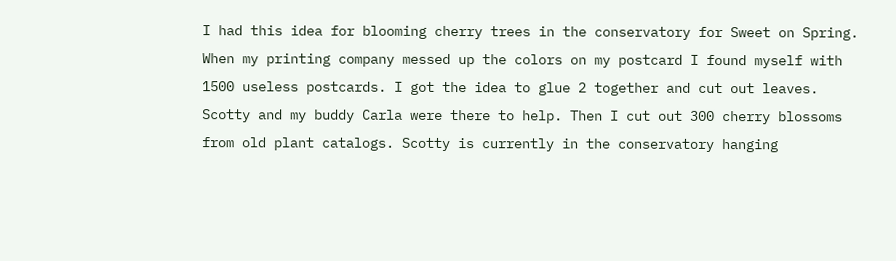I had this idea for blooming cherry trees in the conservatory for Sweet on Spring. When my printing company messed up the colors on my postcard I found myself with 1500 useless postcards. I got the idea to glue 2 together and cut out leaves. Scotty and my buddy Carla were there to help. Then I cut out 300 cherry blossoms from old plant catalogs. Scotty is currently in the conservatory hanging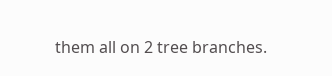them all on 2 tree branches.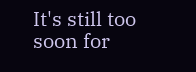It's still too soon for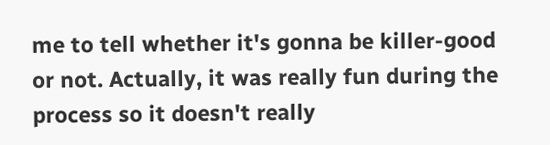me to tell whether it's gonna be killer-good or not. Actually, it was really fun during the process so it doesn't really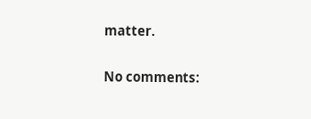matter.

No comments: